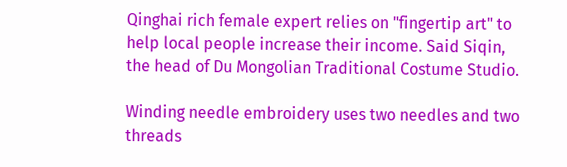Qinghai rich female expert relies on "fingertip art" to help local people increase their income. Said Siqin, the head of Du Mongolian Traditional Costume Studio.

Winding needle embroidery uses two needles and two threads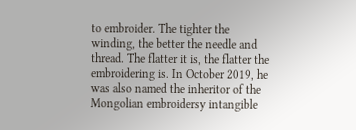to embroider. The tighter the winding, the better the needle and thread. The flatter it is, the flatter the embroidering is. In October 2019, he was also named the inheritor of the Mongolian embroidersy intangible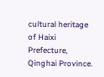cultural heritage of Haixi Prefecture, Qinghai Province.